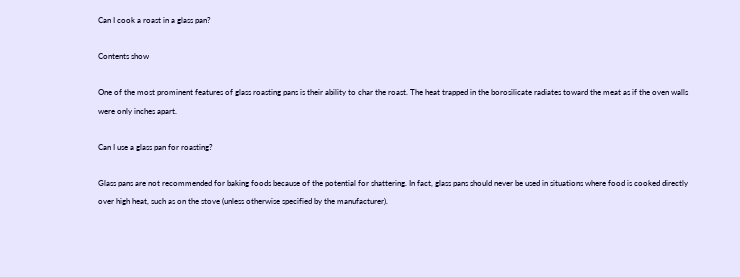Can I cook a roast in a glass pan?

Contents show

One of the most prominent features of glass roasting pans is their ability to char the roast. The heat trapped in the borosilicate radiates toward the meat as if the oven walls were only inches apart.

Can I use a glass pan for roasting?

Glass pans are not recommended for baking foods because of the potential for shattering. In fact, glass pans should never be used in situations where food is cooked directly over high heat, such as on the stove (unless otherwise specified by the manufacturer).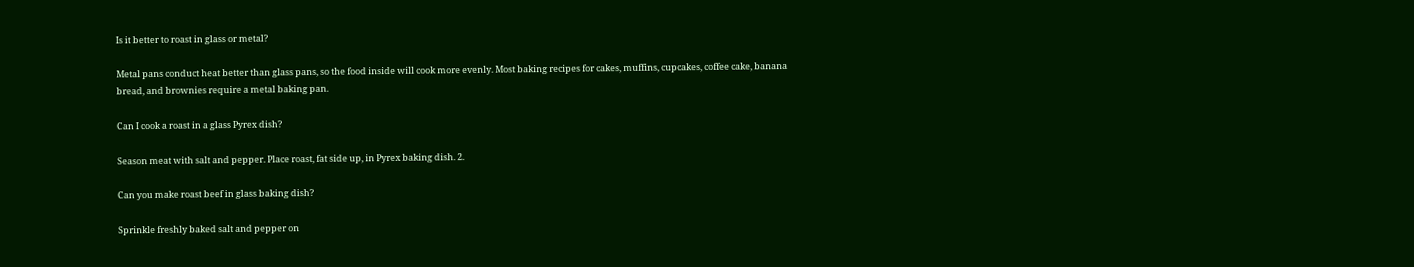Is it better to roast in glass or metal?

Metal pans conduct heat better than glass pans, so the food inside will cook more evenly. Most baking recipes for cakes, muffins, cupcakes, coffee cake, banana bread, and brownies require a metal baking pan.

Can I cook a roast in a glass Pyrex dish?

Season meat with salt and pepper. Place roast, fat side up, in Pyrex baking dish. 2.

Can you make roast beef in glass baking dish?

Sprinkle freshly baked salt and pepper on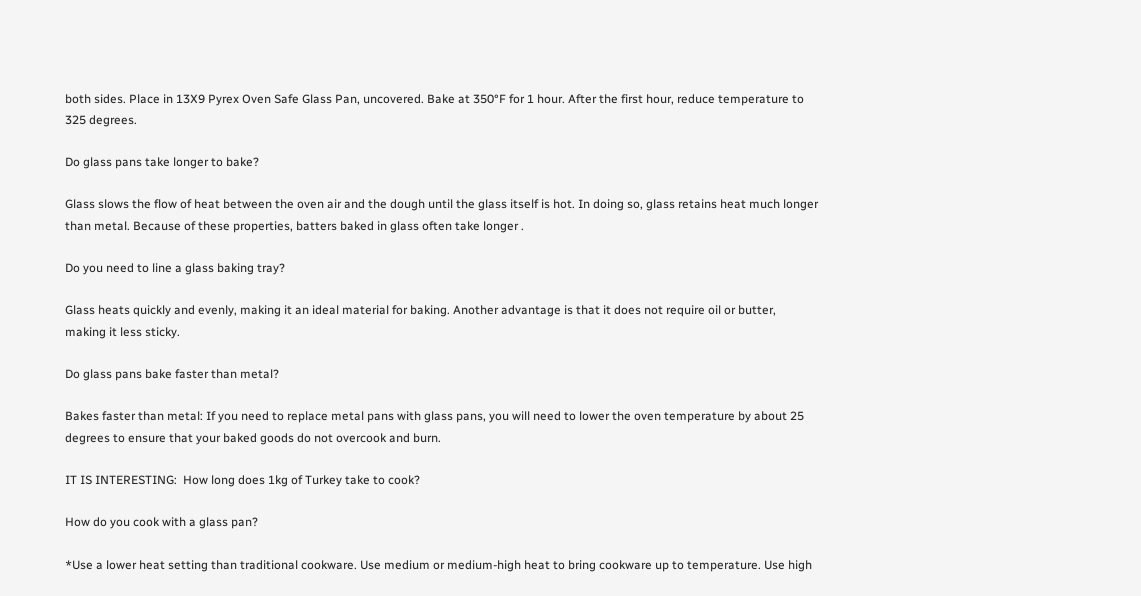both sides. Place in 13X9 Pyrex Oven Safe Glass Pan, uncovered. Bake at 350°F for 1 hour. After the first hour, reduce temperature to 325 degrees.

Do glass pans take longer to bake?

Glass slows the flow of heat between the oven air and the dough until the glass itself is hot. In doing so, glass retains heat much longer than metal. Because of these properties, batters baked in glass often take longer .

Do you need to line a glass baking tray?

Glass heats quickly and evenly, making it an ideal material for baking. Another advantage is that it does not require oil or butter, making it less sticky.

Do glass pans bake faster than metal?

Bakes faster than metal: If you need to replace metal pans with glass pans, you will need to lower the oven temperature by about 25 degrees to ensure that your baked goods do not overcook and burn.

IT IS INTERESTING:  How long does 1kg of Turkey take to cook?

How do you cook with a glass pan?

*Use a lower heat setting than traditional cookware. Use medium or medium-high heat to bring cookware up to temperature. Use high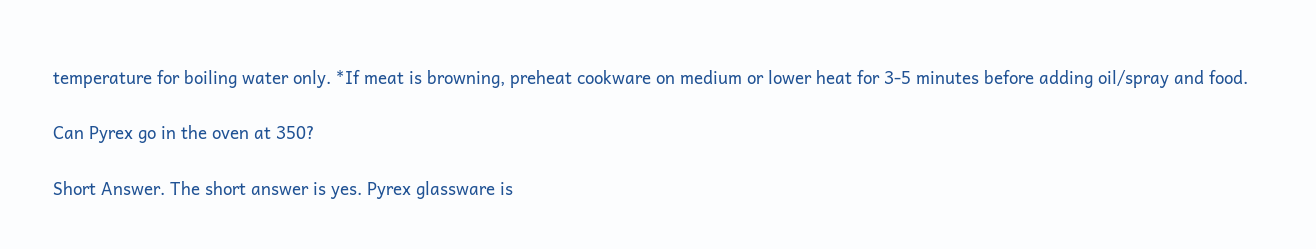temperature for boiling water only. *If meat is browning, preheat cookware on medium or lower heat for 3-5 minutes before adding oil/spray and food.

Can Pyrex go in the oven at 350?

Short Answer. The short answer is yes. Pyrex glassware is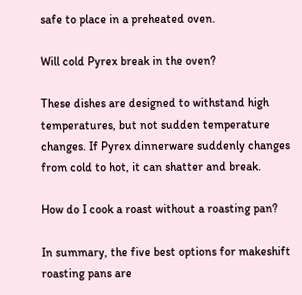safe to place in a preheated oven.

Will cold Pyrex break in the oven?

These dishes are designed to withstand high temperatures, but not sudden temperature changes. If Pyrex dinnerware suddenly changes from cold to hot, it can shatter and break.

How do I cook a roast without a roasting pan?

In summary, the five best options for makeshift roasting pans are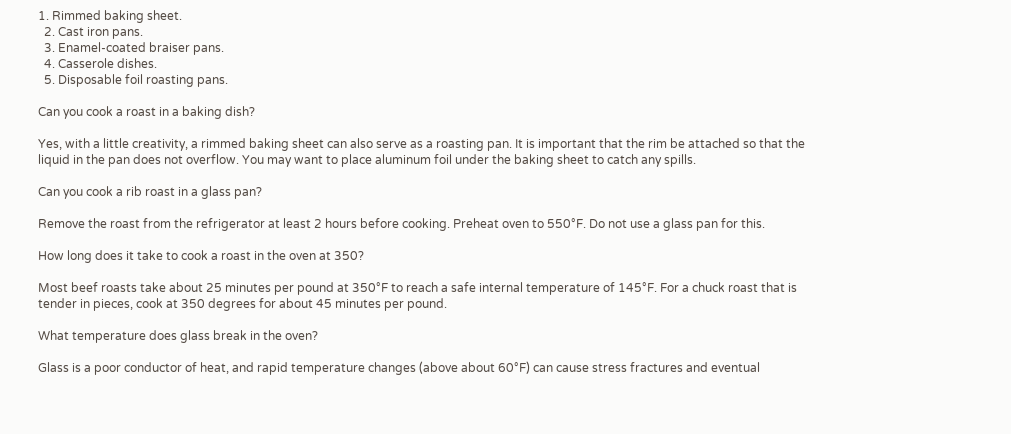1. Rimmed baking sheet.
  2. Cast iron pans.
  3. Enamel-coated braiser pans.
  4. Casserole dishes.
  5. Disposable foil roasting pans.

Can you cook a roast in a baking dish?

Yes, with a little creativity, a rimmed baking sheet can also serve as a roasting pan. It is important that the rim be attached so that the liquid in the pan does not overflow. You may want to place aluminum foil under the baking sheet to catch any spills.

Can you cook a rib roast in a glass pan?

Remove the roast from the refrigerator at least 2 hours before cooking. Preheat oven to 550°F. Do not use a glass pan for this.

How long does it take to cook a roast in the oven at 350?

Most beef roasts take about 25 minutes per pound at 350°F to reach a safe internal temperature of 145°F. For a chuck roast that is tender in pieces, cook at 350 degrees for about 45 minutes per pound.

What temperature does glass break in the oven?

Glass is a poor conductor of heat, and rapid temperature changes (above about 60°F) can cause stress fractures and eventual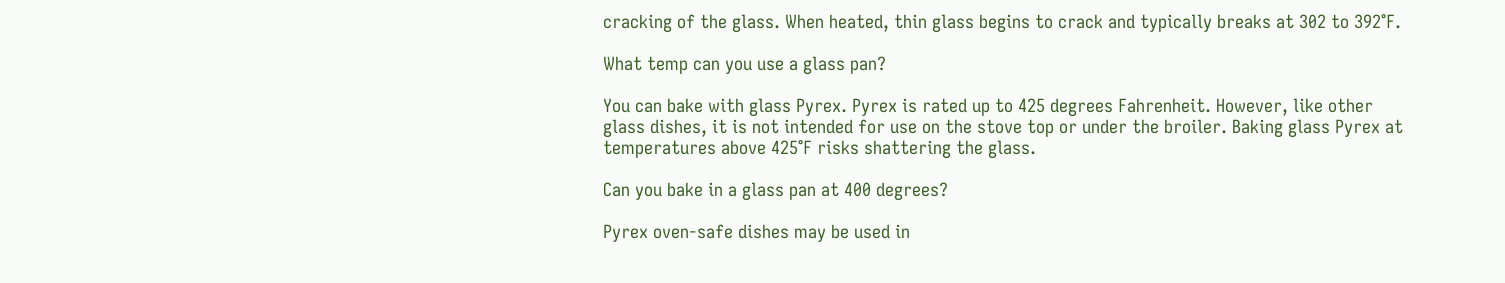cracking of the glass. When heated, thin glass begins to crack and typically breaks at 302 to 392°F.

What temp can you use a glass pan?

You can bake with glass Pyrex. Pyrex is rated up to 425 degrees Fahrenheit. However, like other glass dishes, it is not intended for use on the stove top or under the broiler. Baking glass Pyrex at temperatures above 425°F risks shattering the glass.

Can you bake in a glass pan at 400 degrees?

Pyrex oven-safe dishes may be used in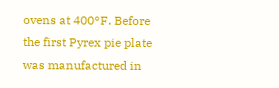ovens at 400°F. Before the first Pyrex pie plate was manufactured in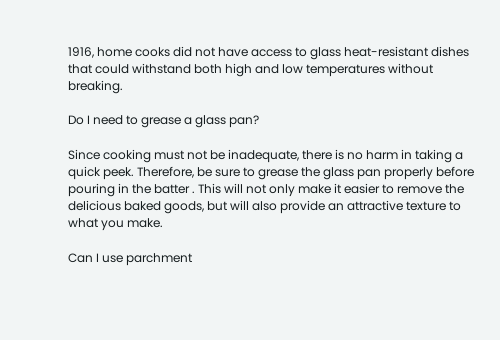1916, home cooks did not have access to glass heat-resistant dishes that could withstand both high and low temperatures without breaking.

Do I need to grease a glass pan?

Since cooking must not be inadequate, there is no harm in taking a quick peek. Therefore, be sure to grease the glass pan properly before pouring in the batter . This will not only make it easier to remove the delicious baked goods, but will also provide an attractive texture to what you make.

Can I use parchment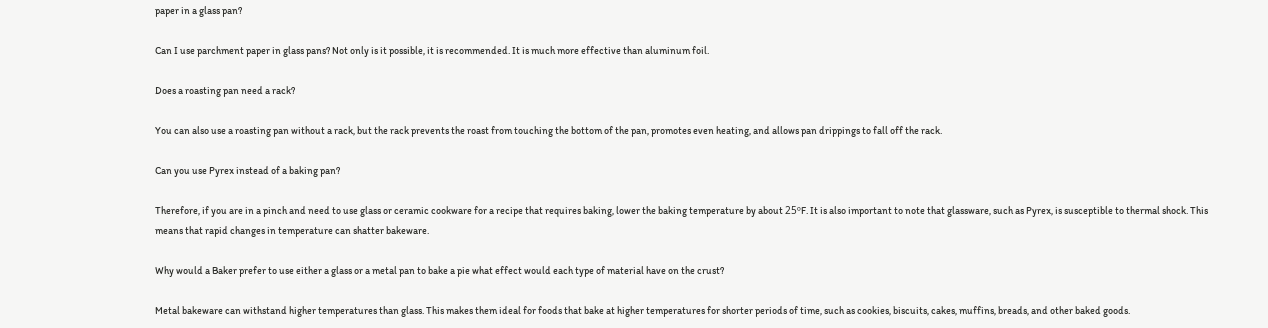paper in a glass pan?

Can I use parchment paper in glass pans? Not only is it possible, it is recommended. It is much more effective than aluminum foil.

Does a roasting pan need a rack?

You can also use a roasting pan without a rack, but the rack prevents the roast from touching the bottom of the pan, promotes even heating, and allows pan drippings to fall off the rack.

Can you use Pyrex instead of a baking pan?

Therefore, if you are in a pinch and need to use glass or ceramic cookware for a recipe that requires baking, lower the baking temperature by about 25ºF. It is also important to note that glassware, such as Pyrex, is susceptible to thermal shock. This means that rapid changes in temperature can shatter bakeware.

Why would a Baker prefer to use either a glass or a metal pan to bake a pie what effect would each type of material have on the crust?

Metal bakeware can withstand higher temperatures than glass. This makes them ideal for foods that bake at higher temperatures for shorter periods of time, such as cookies, biscuits, cakes, muffins, breads, and other baked goods.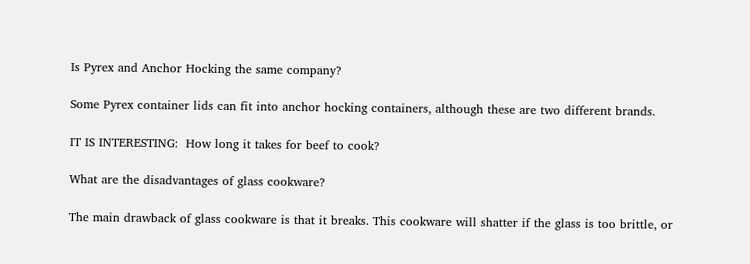Is Pyrex and Anchor Hocking the same company?

Some Pyrex container lids can fit into anchor hocking containers, although these are two different brands.

IT IS INTERESTING:  How long it takes for beef to cook?

What are the disadvantages of glass cookware?

The main drawback of glass cookware is that it breaks. This cookware will shatter if the glass is too brittle, or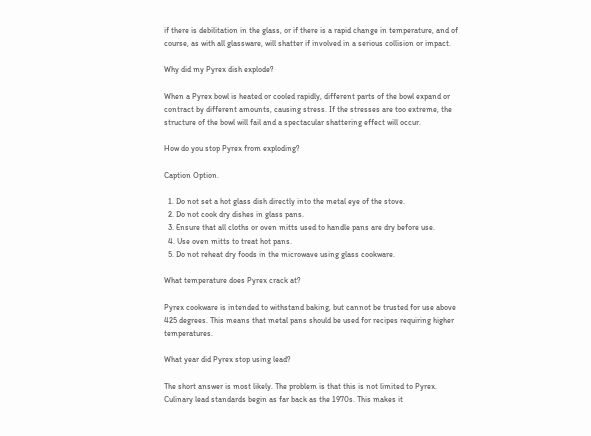if there is debilitation in the glass, or if there is a rapid change in temperature, and of course, as with all glassware, will shatter if involved in a serious collision or impact.

Why did my Pyrex dish explode?

When a Pyrex bowl is heated or cooled rapidly, different parts of the bowl expand or contract by different amounts, causing stress. If the stresses are too extreme, the structure of the bowl will fail and a spectacular shattering effect will occur.

How do you stop Pyrex from exploding?

Caption Option.

  1. Do not set a hot glass dish directly into the metal eye of the stove.
  2. Do not cook dry dishes in glass pans.
  3. Ensure that all cloths or oven mitts used to handle pans are dry before use.
  4. Use oven mitts to treat hot pans.
  5. Do not reheat dry foods in the microwave using glass cookware.

What temperature does Pyrex crack at?

Pyrex cookware is intended to withstand baking, but cannot be trusted for use above 425 degrees. This means that metal pans should be used for recipes requiring higher temperatures.

What year did Pyrex stop using lead?

The short answer is most likely. The problem is that this is not limited to Pyrex. Culinary lead standards begin as far back as the 1970s. This makes it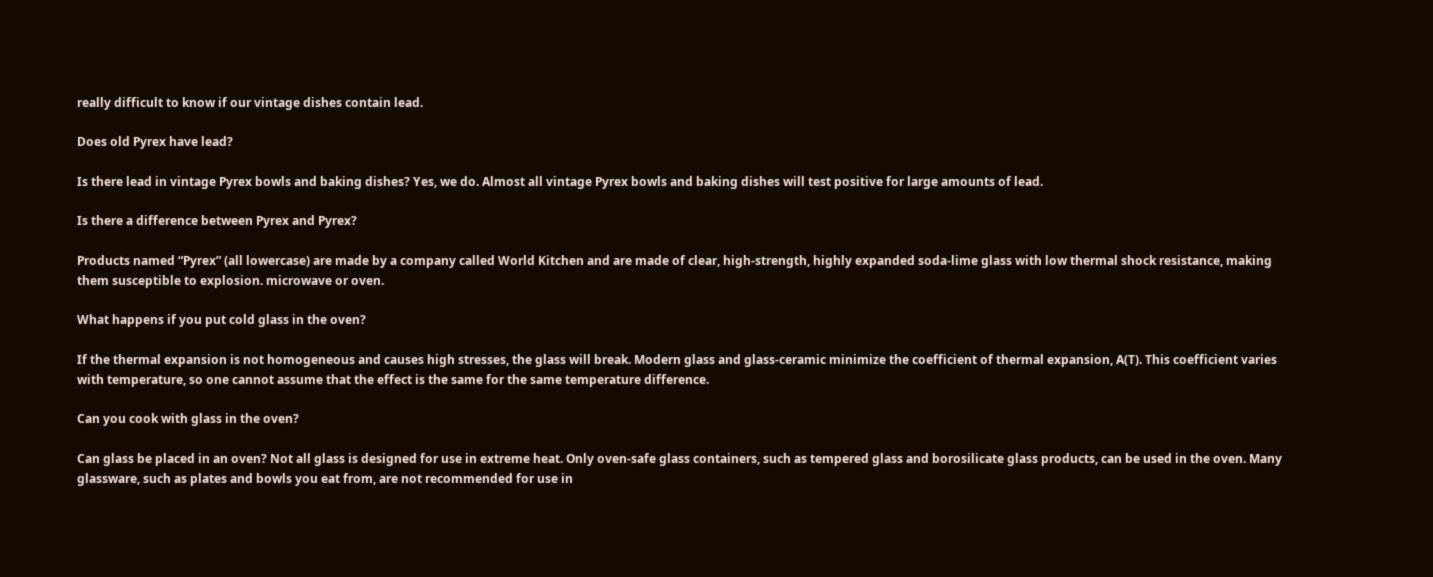really difficult to know if our vintage dishes contain lead.

Does old Pyrex have lead?

Is there lead in vintage Pyrex bowls and baking dishes? Yes, we do. Almost all vintage Pyrex bowls and baking dishes will test positive for large amounts of lead.

Is there a difference between Pyrex and Pyrex?

Products named “Pyrex” (all lowercase) are made by a company called World Kitchen and are made of clear, high-strength, highly expanded soda-lime glass with low thermal shock resistance, making them susceptible to explosion. microwave or oven.

What happens if you put cold glass in the oven?

If the thermal expansion is not homogeneous and causes high stresses, the glass will break. Modern glass and glass-ceramic minimize the coefficient of thermal expansion, A(T). This coefficient varies with temperature, so one cannot assume that the effect is the same for the same temperature difference.

Can you cook with glass in the oven?

Can glass be placed in an oven? Not all glass is designed for use in extreme heat. Only oven-safe glass containers, such as tempered glass and borosilicate glass products, can be used in the oven. Many glassware, such as plates and bowls you eat from, are not recommended for use in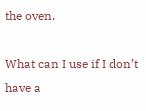the oven.

What can I use if I don’t have a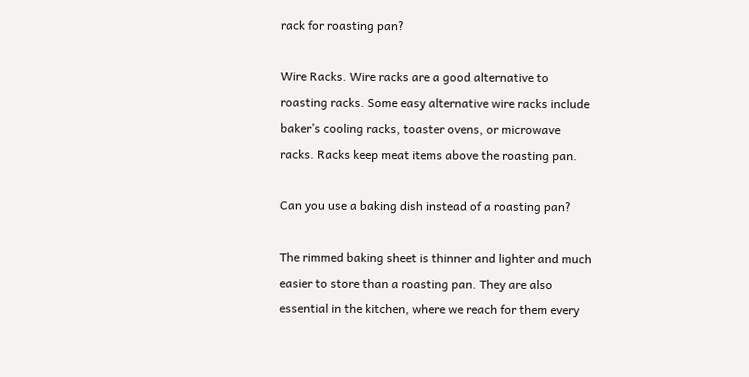rack for roasting pan?

Wire Racks. Wire racks are a good alternative to roasting racks. Some easy alternative wire racks include baker’s cooling racks, toaster ovens, or microwave racks. Racks keep meat items above the roasting pan.

Can you use a baking dish instead of a roasting pan?

The rimmed baking sheet is thinner and lighter and much easier to store than a roasting pan. They are also essential in the kitchen, where we reach for them every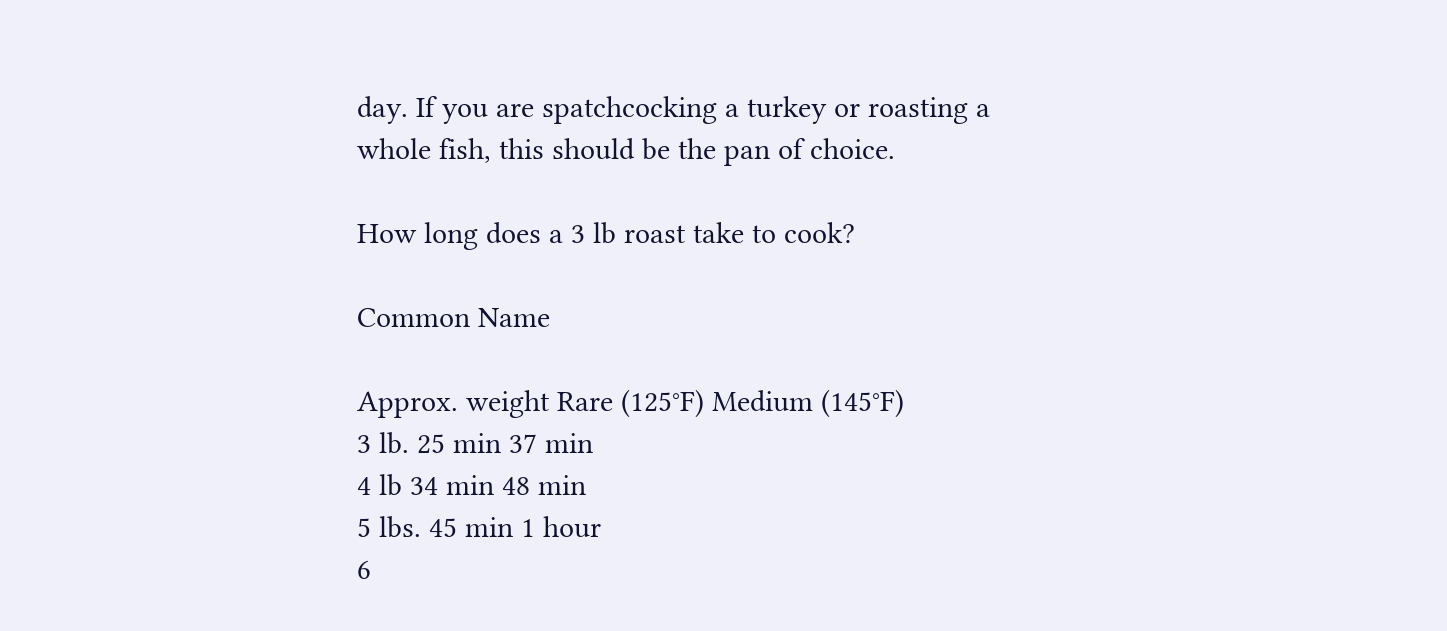day. If you are spatchcocking a turkey or roasting a whole fish, this should be the pan of choice.

How long does a 3 lb roast take to cook?

Common Name

Approx. weight Rare (125°F) Medium (145°F)
3 lb. 25 min 37 min
4 lb 34 min 48 min
5 lbs. 45 min 1 hour
6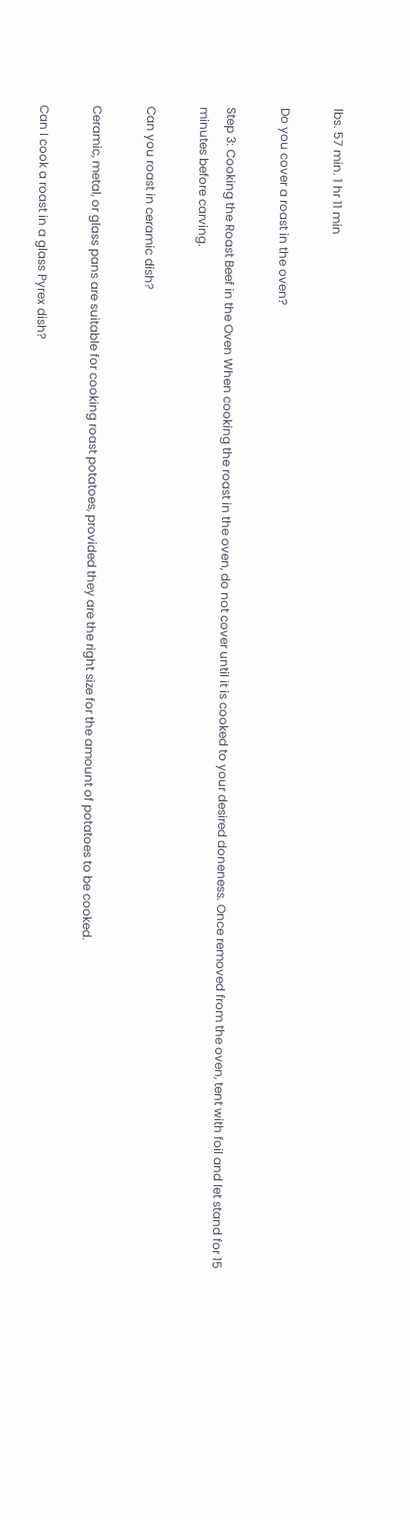lbs. 57 min. 1 hr 11 min

Do you cover a roast in the oven?

Step 3: Cooking the Roast Beef in the Oven When cooking the roast in the oven, do not cover until it is cooked to your desired doneness. Once removed from the oven, tent with foil and let stand for 15 minutes before carving.

Can you roast in ceramic dish?

Ceramic, metal, or glass pans are suitable for cooking roast potatoes, provided they are the right size for the amount of potatoes to be cooked.

Can I cook a roast in a glass Pyrex dish?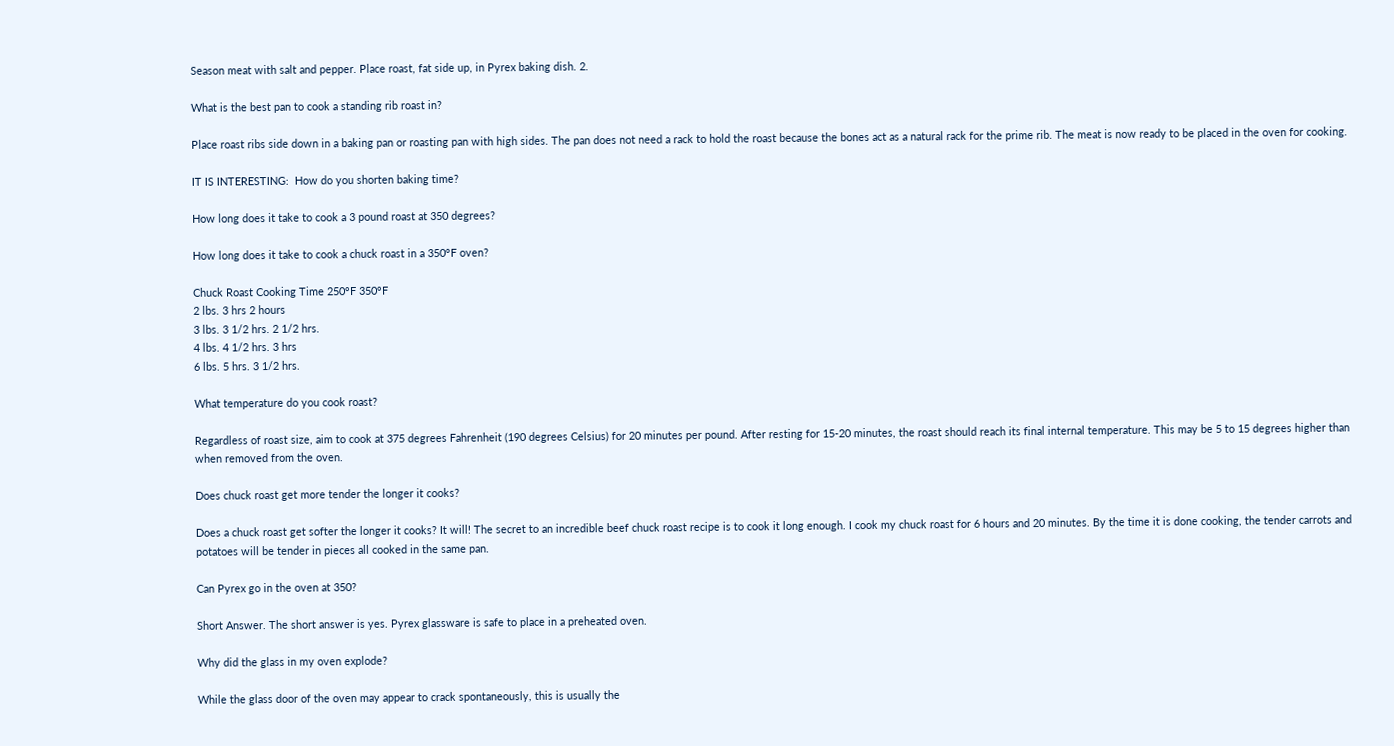Season meat with salt and pepper. Place roast, fat side up, in Pyrex baking dish. 2.

What is the best pan to cook a standing rib roast in?

Place roast ribs side down in a baking pan or roasting pan with high sides. The pan does not need a rack to hold the roast because the bones act as a natural rack for the prime rib. The meat is now ready to be placed in the oven for cooking.

IT IS INTERESTING:  How do you shorten baking time?

How long does it take to cook a 3 pound roast at 350 degrees?

How long does it take to cook a chuck roast in a 350°F oven?

Chuck Roast Cooking Time 250°F 350°F
2 lbs. 3 hrs 2 hours
3 lbs. 3 1/2 hrs. 2 1/2 hrs.
4 lbs. 4 1/2 hrs. 3 hrs
6 lbs. 5 hrs. 3 1/2 hrs.

What temperature do you cook roast?

Regardless of roast size, aim to cook at 375 degrees Fahrenheit (190 degrees Celsius) for 20 minutes per pound. After resting for 15-20 minutes, the roast should reach its final internal temperature. This may be 5 to 15 degrees higher than when removed from the oven.

Does chuck roast get more tender the longer it cooks?

Does a chuck roast get softer the longer it cooks? It will! The secret to an incredible beef chuck roast recipe is to cook it long enough. I cook my chuck roast for 6 hours and 20 minutes. By the time it is done cooking, the tender carrots and potatoes will be tender in pieces all cooked in the same pan.

Can Pyrex go in the oven at 350?

Short Answer. The short answer is yes. Pyrex glassware is safe to place in a preheated oven.

Why did the glass in my oven explode?

While the glass door of the oven may appear to crack spontaneously, this is usually the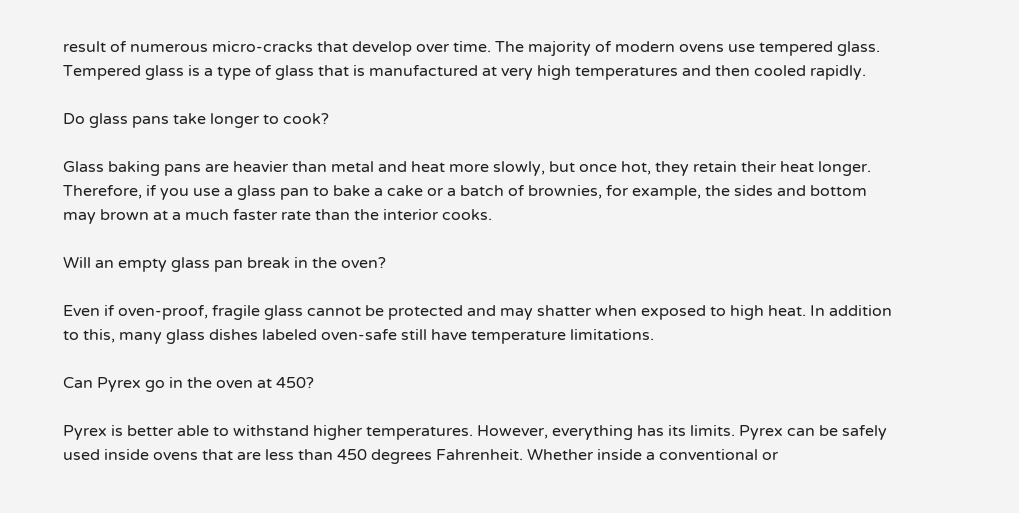result of numerous micro-cracks that develop over time. The majority of modern ovens use tempered glass. Tempered glass is a type of glass that is manufactured at very high temperatures and then cooled rapidly.

Do glass pans take longer to cook?

Glass baking pans are heavier than metal and heat more slowly, but once hot, they retain their heat longer. Therefore, if you use a glass pan to bake a cake or a batch of brownies, for example, the sides and bottom may brown at a much faster rate than the interior cooks.

Will an empty glass pan break in the oven?

Even if oven-proof, fragile glass cannot be protected and may shatter when exposed to high heat. In addition to this, many glass dishes labeled oven-safe still have temperature limitations.

Can Pyrex go in the oven at 450?

Pyrex is better able to withstand higher temperatures. However, everything has its limits. Pyrex can be safely used inside ovens that are less than 450 degrees Fahrenheit. Whether inside a conventional or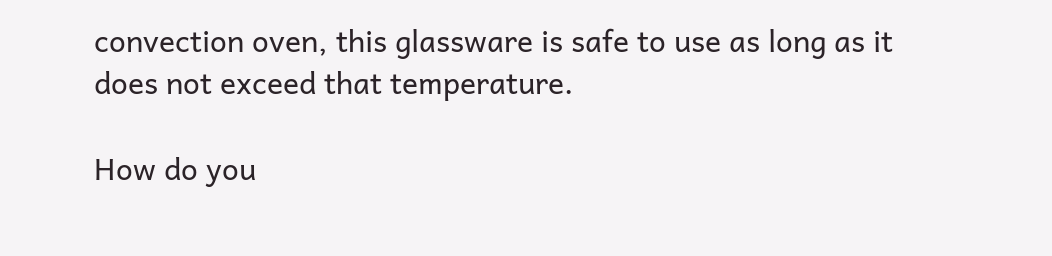convection oven, this glassware is safe to use as long as it does not exceed that temperature.

How do you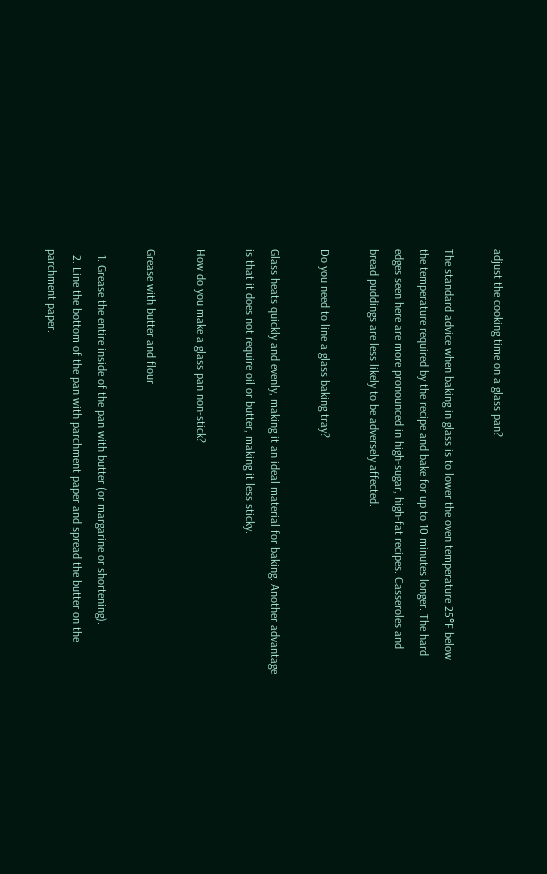adjust the cooking time on a glass pan?

The standard advice when baking in glass is to lower the oven temperature 25°F below the temperature required by the recipe and bake for up to 10 minutes longer. The hard edges seen here are more pronounced in high-sugar, high-fat recipes. Casseroles and bread puddings are less likely to be adversely affected.

Do you need to line a glass baking tray?

Glass heats quickly and evenly, making it an ideal material for baking. Another advantage is that it does not require oil or butter, making it less sticky.

How do you make a glass pan non-stick?

Grease with butter and flour

  1. Grease the entire inside of the pan with butter (or margarine or shortening).
  2. Line the bottom of the pan with parchment paper and spread the butter on the parchment paper.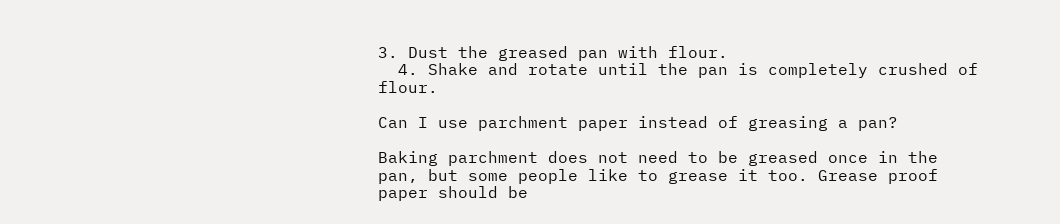3. Dust the greased pan with flour.
  4. Shake and rotate until the pan is completely crushed of flour.

Can I use parchment paper instead of greasing a pan?

Baking parchment does not need to be greased once in the pan, but some people like to grease it too. Grease proof paper should be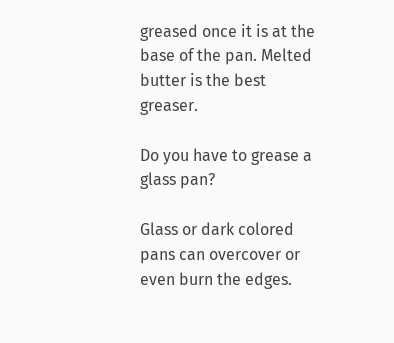greased once it is at the base of the pan. Melted butter is the best greaser.

Do you have to grease a glass pan?

Glass or dark colored pans can overcover or even burn the edges.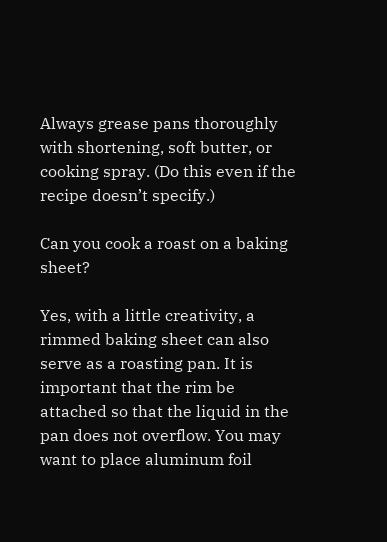Always grease pans thoroughly with shortening, soft butter, or cooking spray. (Do this even if the recipe doesn’t specify.)

Can you cook a roast on a baking sheet?

Yes, with a little creativity, a rimmed baking sheet can also serve as a roasting pan. It is important that the rim be attached so that the liquid in the pan does not overflow. You may want to place aluminum foil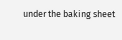under the baking sheet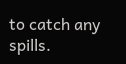to catch any spills.